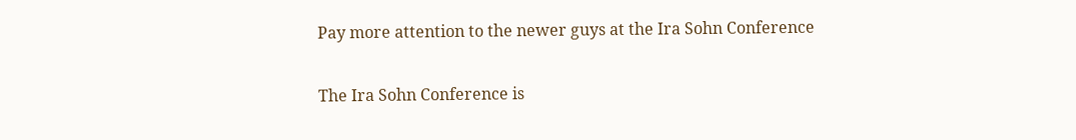Pay more attention to the newer guys at the Ira Sohn Conference

The Ira Sohn Conference is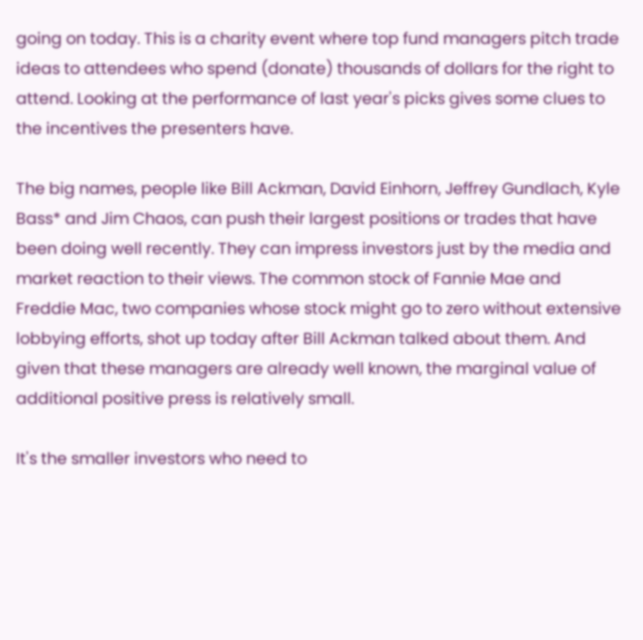going on today. This is a charity event where top fund managers pitch trade ideas to attendees who spend (donate) thousands of dollars for the right to attend. Looking at the performance of last year's picks gives some clues to the incentives the presenters have.

The big names, people like Bill Ackman, David Einhorn, Jeffrey Gundlach, Kyle Bass* and Jim Chaos, can push their largest positions or trades that have been doing well recently. They can impress investors just by the media and market reaction to their views. The common stock of Fannie Mae and Freddie Mac, two companies whose stock might go to zero without extensive lobbying efforts, shot up today after Bill Ackman talked about them. And given that these managers are already well known, the marginal value of additional positive press is relatively small.

It's the smaller investors who need to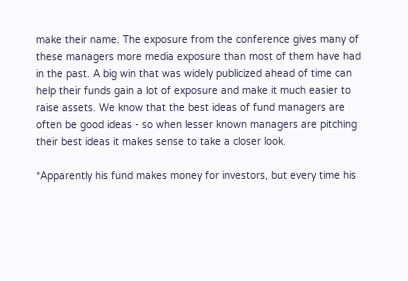make their name. The exposure from the conference gives many of these managers more media exposure than most of them have had in the past. A big win that was widely publicized ahead of time can help their funds gain a lot of exposure and make it much easier to raise assets. We know that the best ideas of fund managers are often be good ideas - so when lesser known managers are pitching their best ideas it makes sense to take a closer look.

*Apparently his fund makes money for investors, but every time his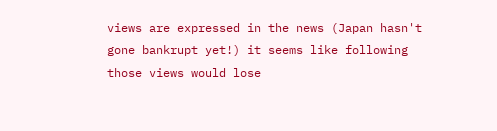views are expressed in the news (Japan hasn't gone bankrupt yet!) it seems like following those views would lose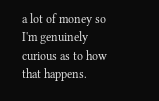a lot of money so I'm genuinely curious as to how that happens.